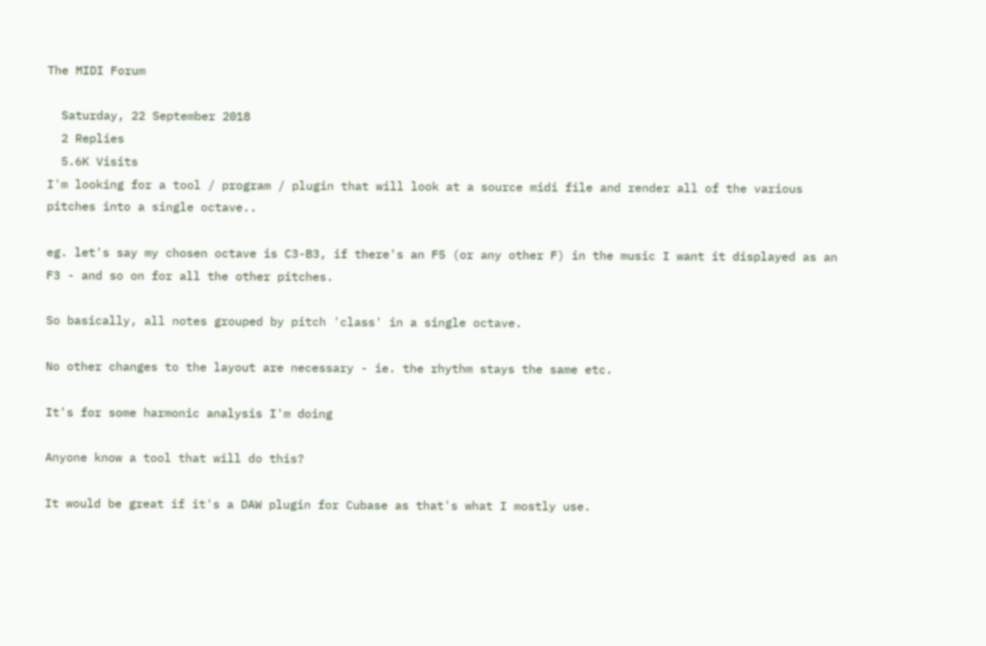The MIDI Forum

  Saturday, 22 September 2018
  2 Replies
  5.6K Visits
I'm looking for a tool / program / plugin that will look at a source midi file and render all of the various pitches into a single octave..

eg. let's say my chosen octave is C3-B3, if there's an F5 (or any other F) in the music I want it displayed as an F3 - and so on for all the other pitches.

So basically, all notes grouped by pitch 'class' in a single octave.

No other changes to the layout are necessary - ie. the rhythm stays the same etc.

It's for some harmonic analysis I'm doing

Anyone know a tool that will do this?

It would be great if it's a DAW plugin for Cubase as that's what I mostly use.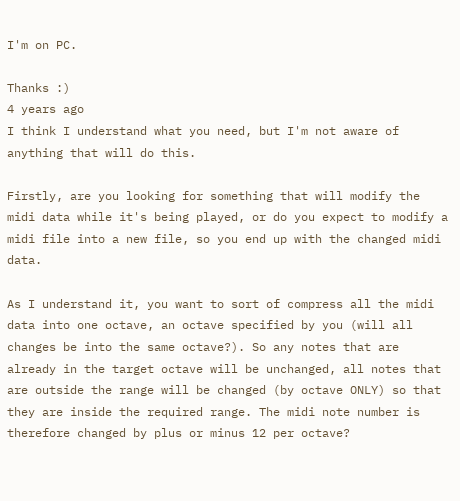I'm on PC.

Thanks :)
4 years ago
I think I understand what you need, but I'm not aware of anything that will do this.

Firstly, are you looking for something that will modify the midi data while it's being played, or do you expect to modify a midi file into a new file, so you end up with the changed midi data.

As I understand it, you want to sort of compress all the midi data into one octave, an octave specified by you (will all changes be into the same octave?). So any notes that are already in the target octave will be unchanged, all notes that are outside the range will be changed (by octave ONLY) so that they are inside the required range. The midi note number is therefore changed by plus or minus 12 per octave?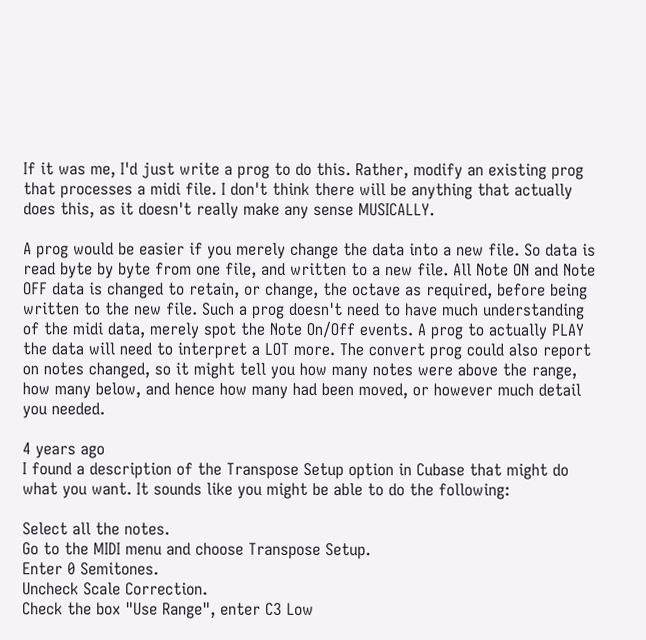If it was me, I'd just write a prog to do this. Rather, modify an existing prog that processes a midi file. I don't think there will be anything that actually does this, as it doesn't really make any sense MUSICALLY.

A prog would be easier if you merely change the data into a new file. So data is read byte by byte from one file, and written to a new file. All Note ON and Note OFF data is changed to retain, or change, the octave as required, before being written to the new file. Such a prog doesn't need to have much understanding of the midi data, merely spot the Note On/Off events. A prog to actually PLAY the data will need to interpret a LOT more. The convert prog could also report on notes changed, so it might tell you how many notes were above the range, how many below, and hence how many had been moved, or however much detail you needed.

4 years ago
I found a description of the Transpose Setup option in Cubase that might do what you want. It sounds like you might be able to do the following:

Select all the notes.
Go to the MIDI menu and choose Transpose Setup.
Enter 0 Semitones.
Uncheck Scale Correction.
Check the box "Use Range", enter C3 Low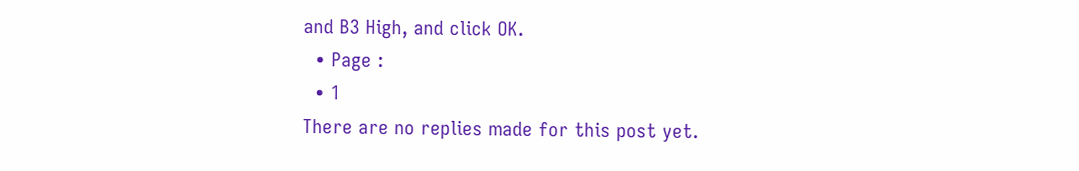and B3 High, and click OK.
  • Page :
  • 1
There are no replies made for this post yet.